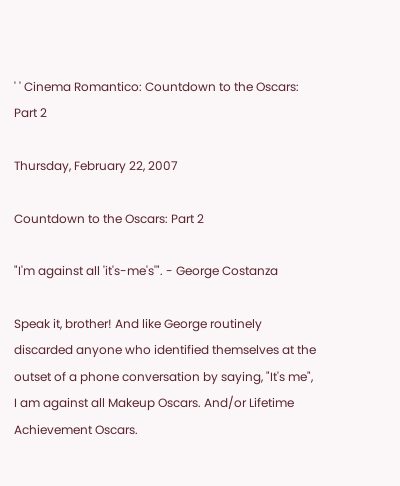' ' Cinema Romantico: Countdown to the Oscars: Part 2

Thursday, February 22, 2007

Countdown to the Oscars: Part 2

"I'm against all 'it's-me's'". - George Costanza

Speak it, brother! And like George routinely discarded anyone who identified themselves at the outset of a phone conversation by saying, "It's me", I am against all Makeup Oscars. And/or Lifetime Achievement Oscars.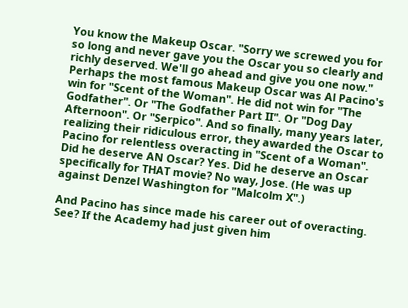You know the Makeup Oscar. "Sorry we screwed you for so long and never gave you the Oscar you so clearly and richly deserved. We'll go ahead and give you one now." Perhaps the most famous Makeup Oscar was Al Pacino's win for "Scent of the Woman". He did not win for "The Godfather". Or "The Godfather Part II". Or "Dog Day Afternoon". Or "Serpico". And so finally, many years later, realizing their ridiculous error, they awarded the Oscar to Pacino for relentless overacting in "Scent of a Woman". Did he deserve AN Oscar? Yes. Did he deserve an Oscar specifically for THAT movie? No way, Jose. (He was up against Denzel Washington for "Malcolm X".)

And Pacino has since made his career out of overacting. See? If the Academy had just given him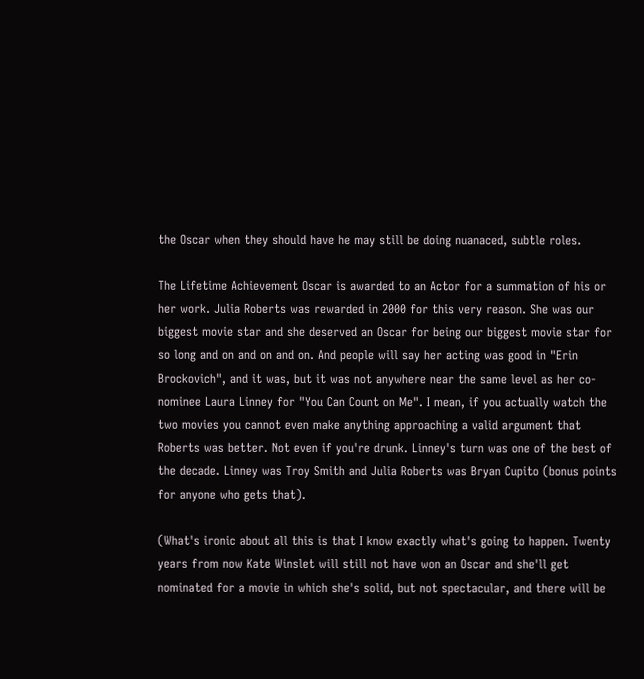the Oscar when they should have he may still be doing nuanaced, subtle roles.

The Lifetime Achievement Oscar is awarded to an Actor for a summation of his or her work. Julia Roberts was rewarded in 2000 for this very reason. She was our biggest movie star and she deserved an Oscar for being our biggest movie star for so long and on and on and on. And people will say her acting was good in "Erin Brockovich", and it was, but it was not anywhere near the same level as her co-nominee Laura Linney for "You Can Count on Me". I mean, if you actually watch the two movies you cannot even make anything approaching a valid argument that Roberts was better. Not even if you're drunk. Linney's turn was one of the best of the decade. Linney was Troy Smith and Julia Roberts was Bryan Cupito (bonus points for anyone who gets that).

(What's ironic about all this is that I know exactly what's going to happen. Twenty years from now Kate Winslet will still not have won an Oscar and she'll get nominated for a movie in which she's solid, but not spectacular, and there will be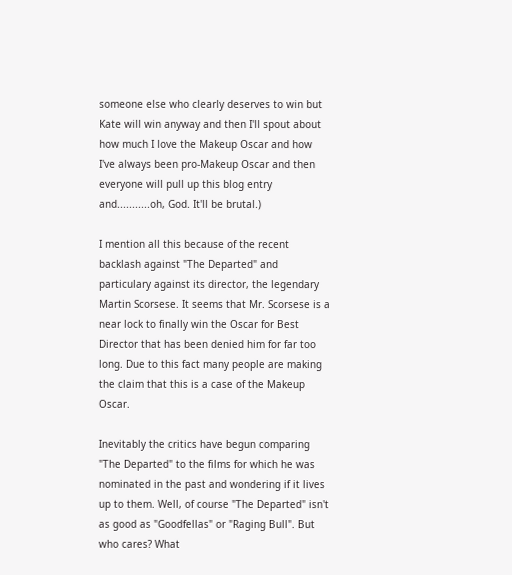someone else who clearly deserves to win but Kate will win anyway and then I'll spout about how much I love the Makeup Oscar and how I've always been pro-Makeup Oscar and then everyone will pull up this blog entry and...........oh, God. It'll be brutal.)

I mention all this because of the recent backlash against "The Departed" and particulary against its director, the legendary Martin Scorsese. It seems that Mr. Scorsese is a near lock to finally win the Oscar for Best Director that has been denied him for far too long. Due to this fact many people are making the claim that this is a case of the Makeup Oscar.

Inevitably the critics have begun comparing "The Departed" to the films for which he was nominated in the past and wondering if it lives up to them. Well, of course "The Departed" isn't as good as "Goodfellas" or "Raging Bull". But who cares? What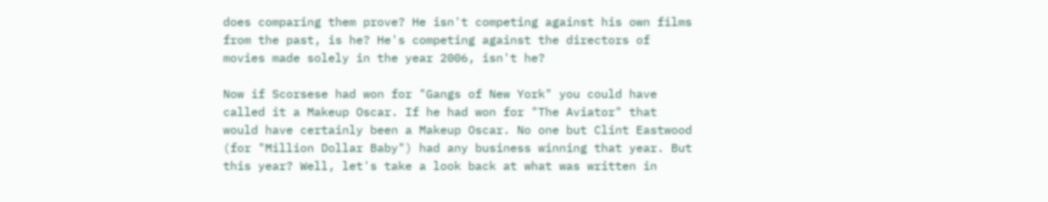does comparing them prove? He isn't competing against his own films from the past, is he? He's competing against the directors of movies made solely in the year 2006, isn't he?

Now if Scorsese had won for "Gangs of New York" you could have called it a Makeup Oscar. If he had won for "The Aviator" that would have certainly been a Makeup Oscar. No one but Clint Eastwood (for "Million Dollar Baby") had any business winning that year. But this year? Well, let's take a look back at what was written in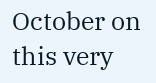October on this very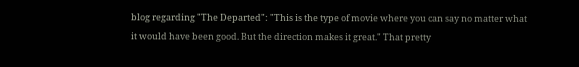blog regarding "The Departed": "This is the type of movie where you can say no matter what it would have been good. But the direction makes it great." That pretty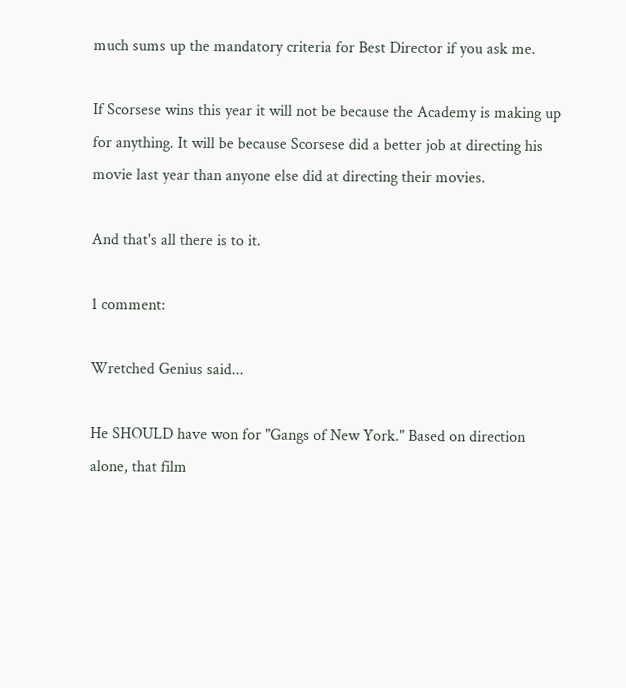much sums up the mandatory criteria for Best Director if you ask me.

If Scorsese wins this year it will not be because the Academy is making up for anything. It will be because Scorsese did a better job at directing his movie last year than anyone else did at directing their movies.

And that's all there is to it.

1 comment:

Wretched Genius said...

He SHOULD have won for "Gangs of New York." Based on direction alone, that film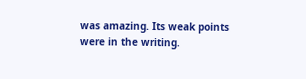was amazing. Its weak points were in the writing.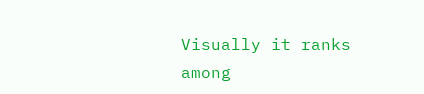Visually it ranks among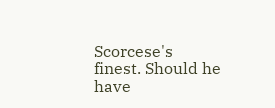Scorcese's finest. Should he have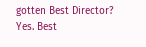gotten Best Director? Yes. Best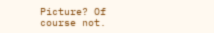Picture? Of course not.